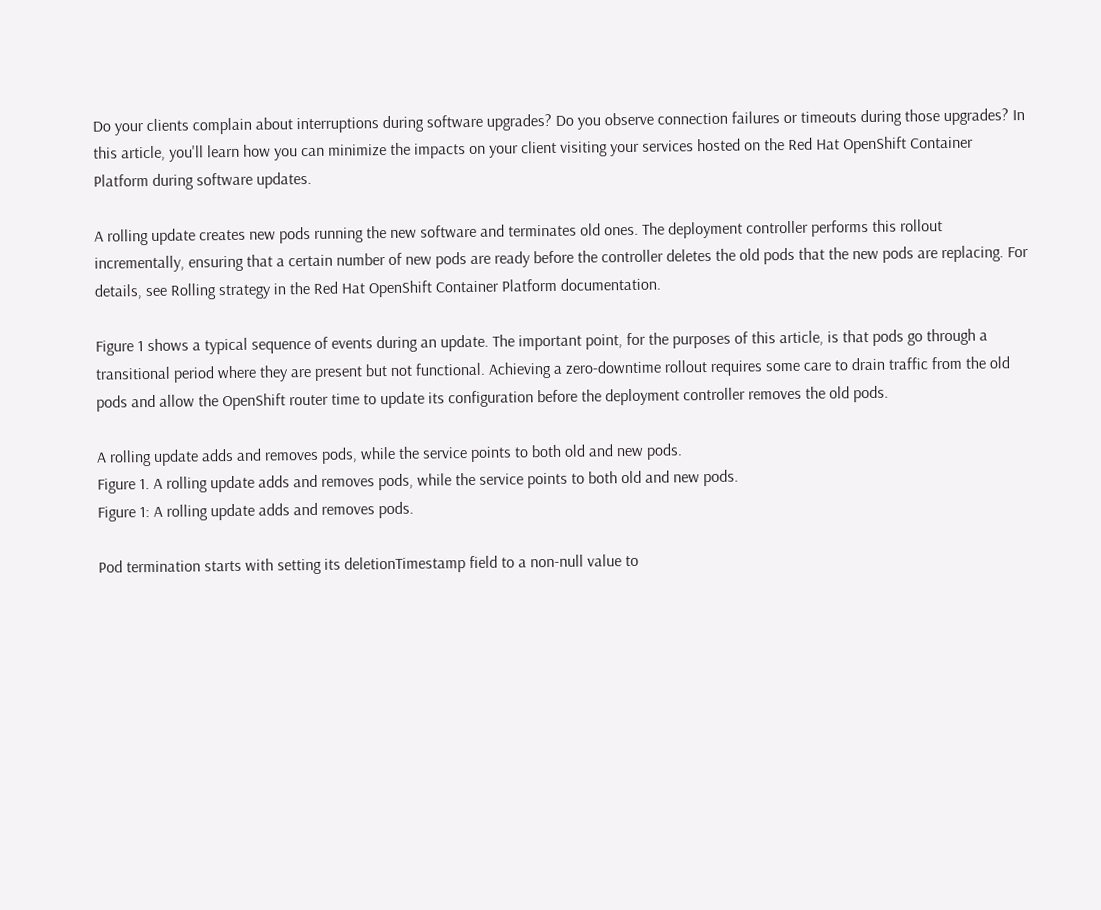Do your clients complain about interruptions during software upgrades? Do you observe connection failures or timeouts during those upgrades? In this article, you'll learn how you can minimize the impacts on your client visiting your services hosted on the Red Hat OpenShift Container Platform during software updates.

A rolling update creates new pods running the new software and terminates old ones. The deployment controller performs this rollout incrementally, ensuring that a certain number of new pods are ready before the controller deletes the old pods that the new pods are replacing. For details, see Rolling strategy in the Red Hat OpenShift Container Platform documentation.

Figure 1 shows a typical sequence of events during an update. The important point, for the purposes of this article, is that pods go through a transitional period where they are present but not functional. Achieving a zero-downtime rollout requires some care to drain traffic from the old pods and allow the OpenShift router time to update its configuration before the deployment controller removes the old pods.

A rolling update adds and removes pods, while the service points to both old and new pods.
Figure 1. A rolling update adds and removes pods, while the service points to both old and new pods.
Figure 1: A rolling update adds and removes pods.

Pod termination starts with setting its deletionTimestamp field to a non-null value to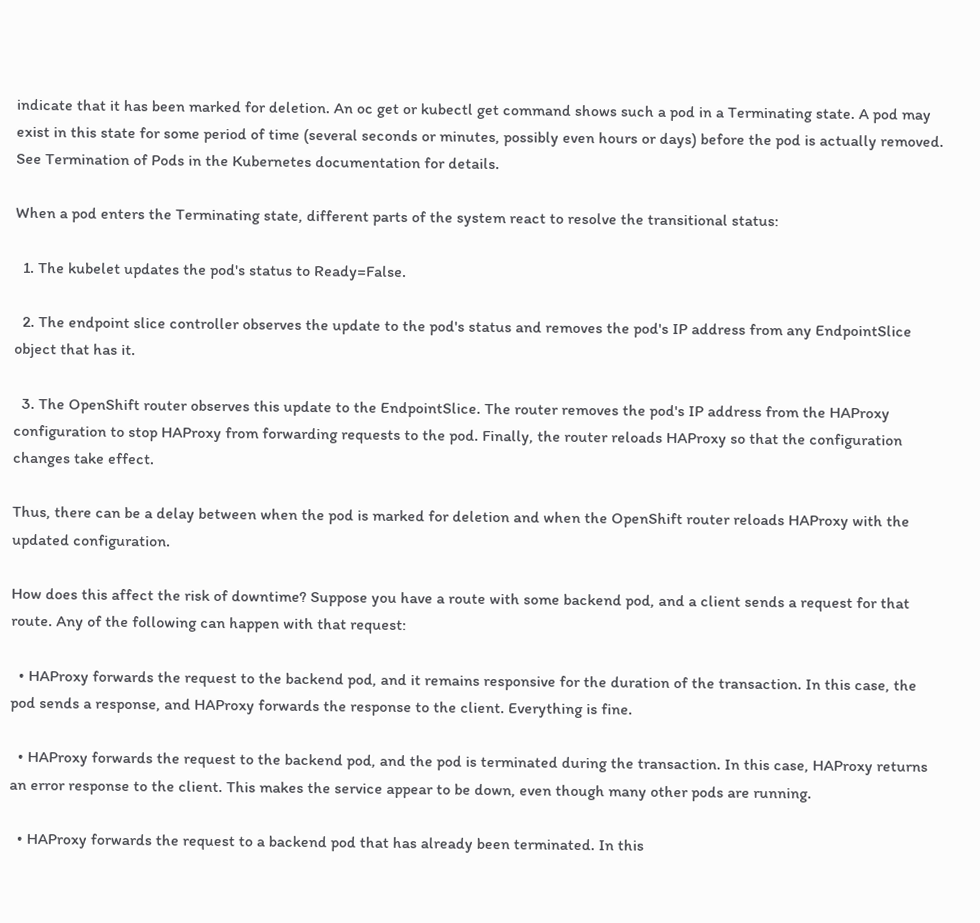indicate that it has been marked for deletion. An oc get or kubectl get command shows such a pod in a Terminating state. A pod may exist in this state for some period of time (several seconds or minutes, possibly even hours or days) before the pod is actually removed. See Termination of Pods in the Kubernetes documentation for details.

When a pod enters the Terminating state, different parts of the system react to resolve the transitional status:

  1. The kubelet updates the pod's status to Ready=False.

  2. The endpoint slice controller observes the update to the pod's status and removes the pod's IP address from any EndpointSlice object that has it.

  3. The OpenShift router observes this update to the EndpointSlice. The router removes the pod's IP address from the HAProxy configuration to stop HAProxy from forwarding requests to the pod. Finally, the router reloads HAProxy so that the configuration changes take effect.

Thus, there can be a delay between when the pod is marked for deletion and when the OpenShift router reloads HAProxy with the updated configuration.

How does this affect the risk of downtime? Suppose you have a route with some backend pod, and a client sends a request for that route. Any of the following can happen with that request:

  • HAProxy forwards the request to the backend pod, and it remains responsive for the duration of the transaction. In this case, the pod sends a response, and HAProxy forwards the response to the client. Everything is fine.

  • HAProxy forwards the request to the backend pod, and the pod is terminated during the transaction. In this case, HAProxy returns an error response to the client. This makes the service appear to be down, even though many other pods are running.

  • HAProxy forwards the request to a backend pod that has already been terminated. In this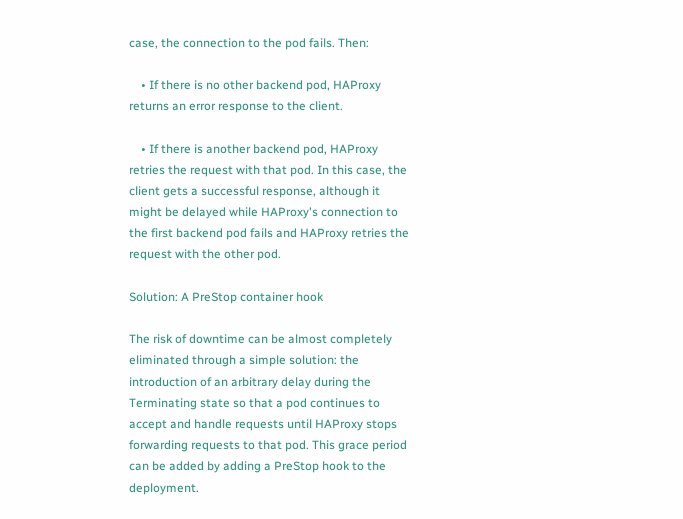case, the connection to the pod fails. Then:

    • If there is no other backend pod, HAProxy returns an error response to the client.

    • If there is another backend pod, HAProxy retries the request with that pod. In this case, the client gets a successful response, although it might be delayed while HAProxy's connection to the first backend pod fails and HAProxy retries the request with the other pod.

Solution: A PreStop container hook

The risk of downtime can be almost completely eliminated through a simple solution: the introduction of an arbitrary delay during the Terminating state so that a pod continues to accept and handle requests until HAProxy stops forwarding requests to that pod. This grace period can be added by adding a PreStop hook to the deployment.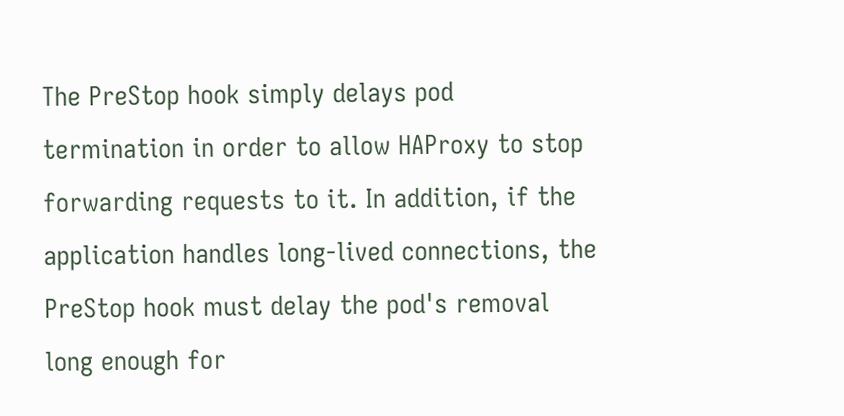The PreStop hook simply delays pod termination in order to allow HAProxy to stop forwarding requests to it. In addition, if the application handles long-lived connections, the PreStop hook must delay the pod's removal long enough for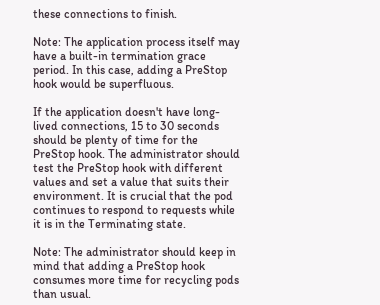these connections to finish.

Note: The application process itself may have a built-in termination grace period. In this case, adding a PreStop hook would be superfluous.

If the application doesn't have long-lived connections, 15 to 30 seconds should be plenty of time for the PreStop hook. The administrator should test the PreStop hook with different values and set a value that suits their environment. It is crucial that the pod continues to respond to requests while it is in the Terminating state.

Note: The administrator should keep in mind that adding a PreStop hook consumes more time for recycling pods than usual.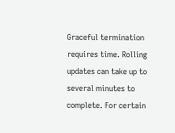Graceful termination requires time. Rolling updates can take up to several minutes to complete. For certain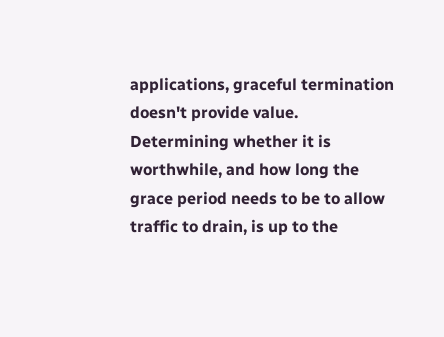applications, graceful termination doesn't provide value. Determining whether it is worthwhile, and how long the grace period needs to be to allow traffic to drain, is up to the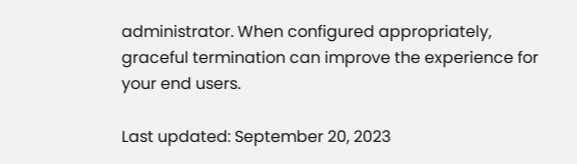administrator. When configured appropriately, graceful termination can improve the experience for your end users.

Last updated: September 20, 2023